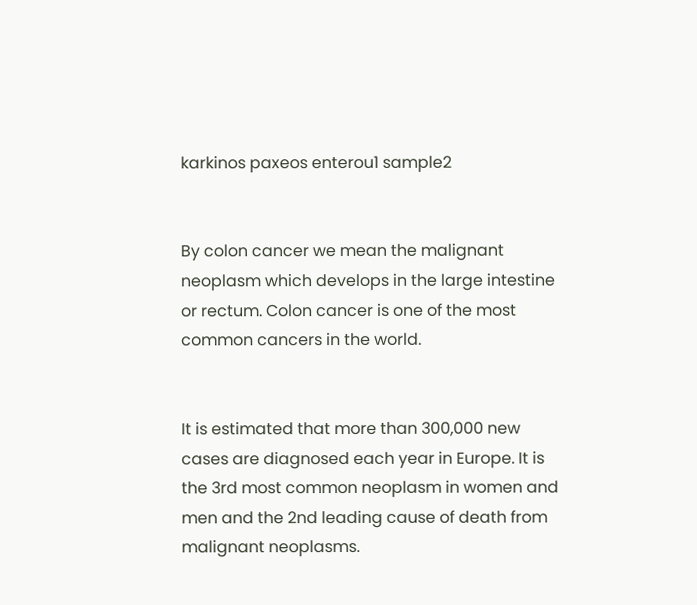karkinos paxeos enterou1 sample2


By colon cancer we mean the malignant neoplasm which develops in the large intestine or rectum. Colon cancer is one of the most common cancers in the world.


It is estimated that more than 300,000 new cases are diagnosed each year in Europe. It is the 3rd most common neoplasm in women and men and the 2nd leading cause of death from malignant neoplasms.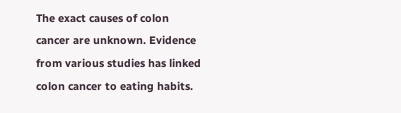The exact causes of colon cancer are unknown. Evidence from various studies has linked colon cancer to eating habits.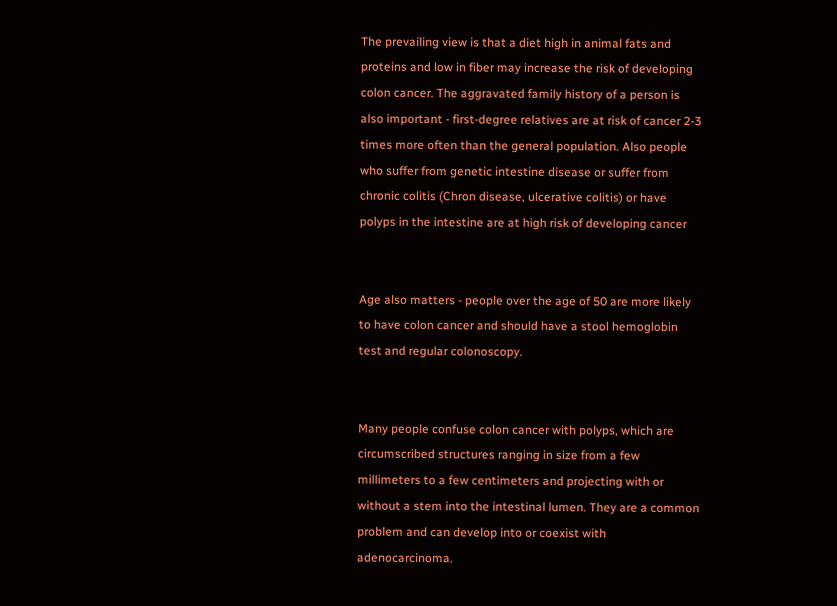The prevailing view is that a diet high in animal fats and proteins and low in fiber may increase the risk of developing colon cancer. The aggravated family history of a person is also important - first-degree relatives are at risk of cancer 2-3 times more often than the general population. Also people who suffer from genetic intestine disease or suffer from chronic colitis (Chron disease, ulcerative colitis) or have polyps in the intestine are at high risk of developing cancer


Age also matters - people over the age of 50 are more likely to have colon cancer and should have a stool hemoglobin test and regular colonoscopy.


Many people confuse colon cancer with polyps, which are circumscribed structures ranging in size from a few millimeters to a few centimeters and projecting with or without a stem into the intestinal lumen. They are a common problem and can develop into or coexist with adenocarcinoma.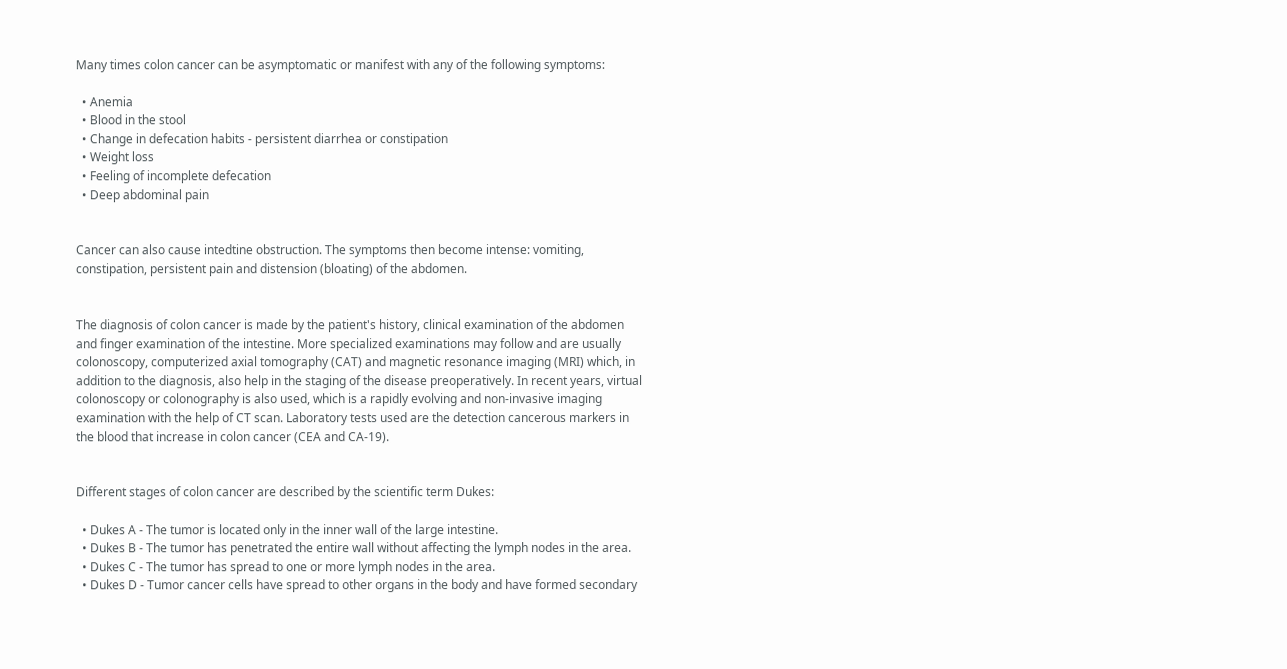Many times colon cancer can be asymptomatic or manifest with any of the following symptoms:

  • Anemia
  • Blood in the stool
  • Change in defecation habits - persistent diarrhea or constipation
  • Weight loss
  • Feeling of incomplete defecation
  • Deep abdominal pain


Cancer can also cause intedtine obstruction. The symptoms then become intense: vomiting, constipation, persistent pain and distension (bloating) of the abdomen.


The diagnosis of colon cancer is made by the patient's history, clinical examination of the abdomen and finger examination of the intestine. More specialized examinations may follow and are usually colonoscopy, computerized axial tomography (CAT) and magnetic resonance imaging (MRI) which, in addition to the diagnosis, also help in the staging of the disease preoperatively. In recent years, virtual colonoscopy or colonography is also used, which is a rapidly evolving and non-invasive imaging examination with the help of CT scan. Laboratory tests used are the detection cancerous markers in the blood that increase in colon cancer (CEA and CA-19).


Different stages of colon cancer are described by the scientific term Dukes:

  • Dukes A - The tumor is located only in the inner wall of the large intestine.
  • Dukes B - The tumor has penetrated the entire wall without affecting the lymph nodes in the area.
  • Dukes C - The tumor has spread to one or more lymph nodes in the area.
  • Dukes D - Tumor cancer cells have spread to other organs in the body and have formed secondary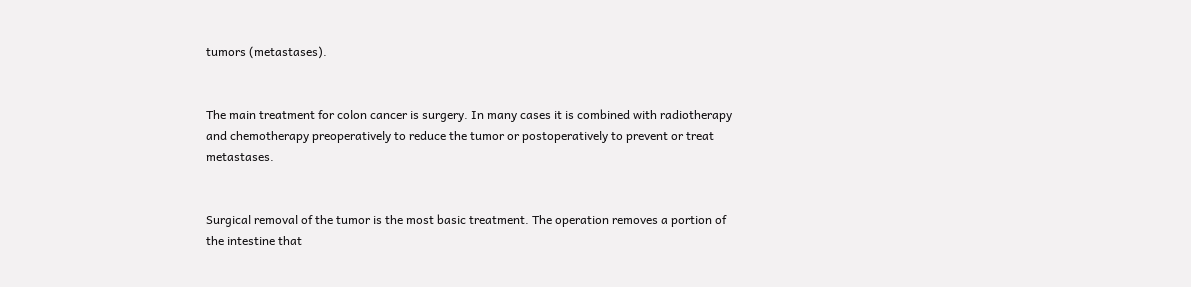tumors (metastases).


The main treatment for colon cancer is surgery. In many cases it is combined with radiotherapy and chemotherapy preoperatively to reduce the tumor or postoperatively to prevent or treat metastases.


Surgical removal of the tumor is the most basic treatment. The operation removes a portion of the intestine that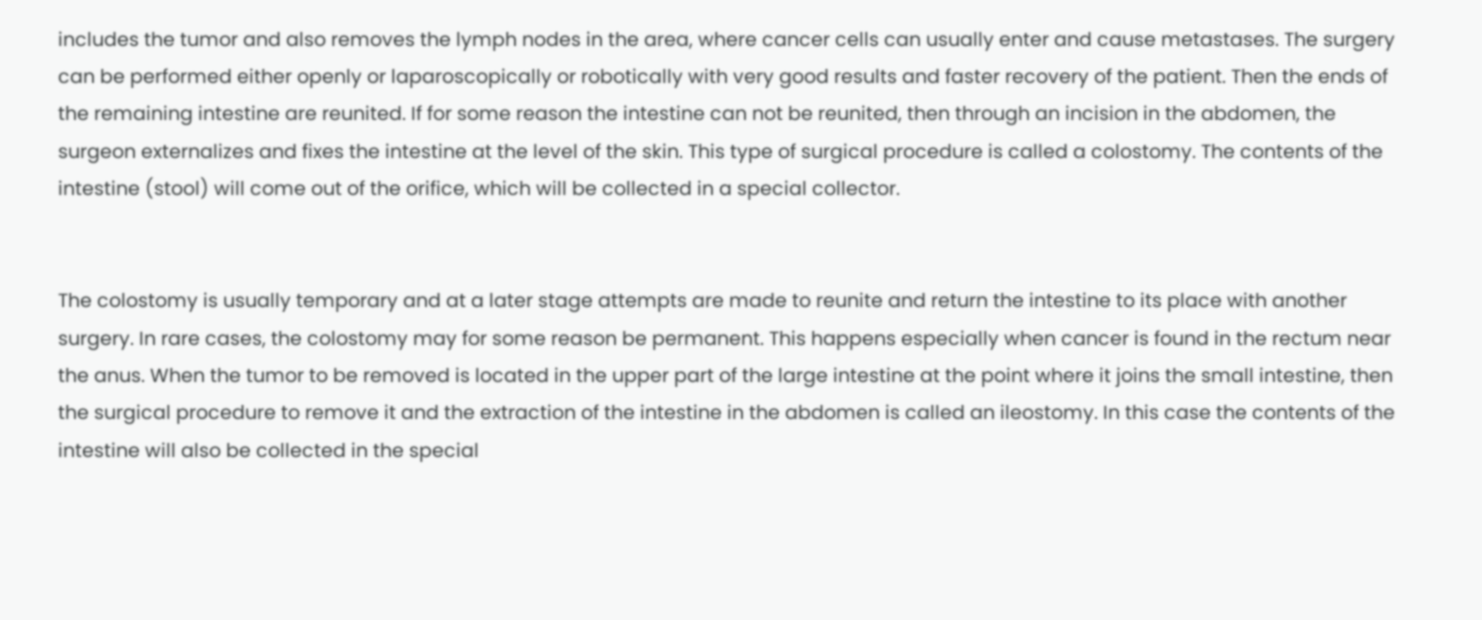includes the tumor and also removes the lymph nodes in the area, where cancer cells can usually enter and cause metastases. The surgery can be performed either openly or laparoscopically or robotically with very good results and faster recovery of the patient. Then the ends of the remaining intestine are reunited. If for some reason the intestine can not be reunited, then through an incision in the abdomen, the surgeon externalizes and fixes the intestine at the level of the skin. This type of surgical procedure is called a colostomy. The contents of the intestine (stool) will come out of the orifice, which will be collected in a special collector.


The colostomy is usually temporary and at a later stage attempts are made to reunite and return the intestine to its place with another surgery. In rare cases, the colostomy may for some reason be permanent. This happens especially when cancer is found in the rectum near the anus. When the tumor to be removed is located in the upper part of the large intestine at the point where it joins the small intestine, then the surgical procedure to remove it and the extraction of the intestine in the abdomen is called an ileostomy. In this case the contents of the intestine will also be collected in the special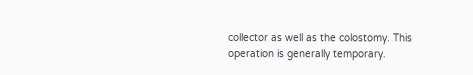collector as well as the colostomy. This operation is generally temporary.